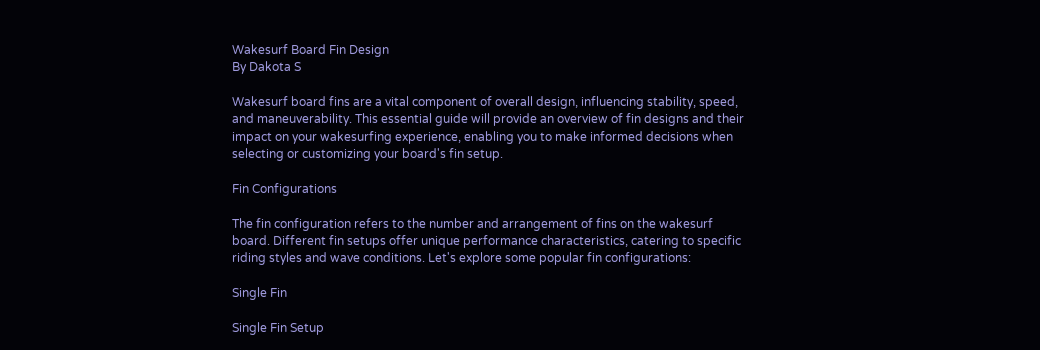Wakesurf Board Fin Design
By Dakota S

Wakesurf board fins are a vital component of overall design, influencing stability, speed, and maneuverability. This essential guide will provide an overview of fin designs and their impact on your wakesurfing experience, enabling you to make informed decisions when selecting or customizing your board's fin setup.

Fin Configurations

The fin configuration refers to the number and arrangement of fins on the wakesurf board. Different fin setups offer unique performance characteristics, catering to specific riding styles and wave conditions. Let's explore some popular fin configurations:

Single Fin

Single Fin Setup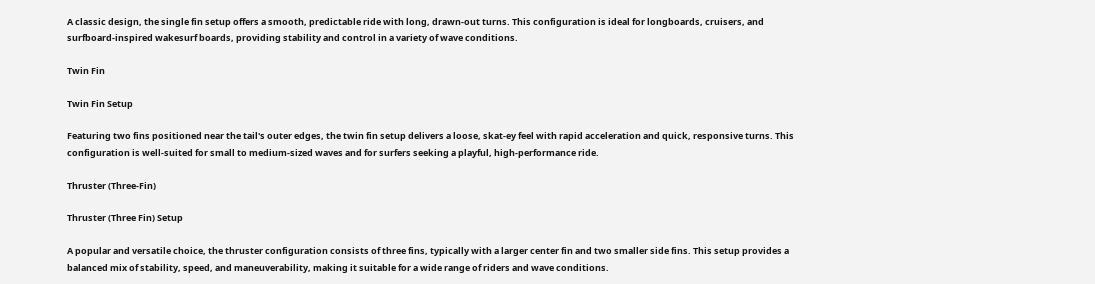A classic design, the single fin setup offers a smooth, predictable ride with long, drawn-out turns. This configuration is ideal for longboards, cruisers, and surfboard-inspired wakesurf boards, providing stability and control in a variety of wave conditions.

Twin Fin

Twin Fin Setup

Featuring two fins positioned near the tail's outer edges, the twin fin setup delivers a loose, skat-ey feel with rapid acceleration and quick, responsive turns. This configuration is well-suited for small to medium-sized waves and for surfers seeking a playful, high-performance ride.

Thruster (Three-Fin)

Thruster (Three Fin) Setup

A popular and versatile choice, the thruster configuration consists of three fins, typically with a larger center fin and two smaller side fins. This setup provides a balanced mix of stability, speed, and maneuverability, making it suitable for a wide range of riders and wave conditions.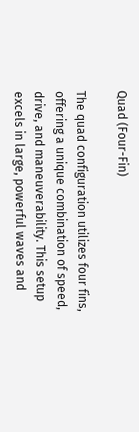Quad (Four-Fin)

The quad configuration utilizes four fins, offering a unique combination of speed, drive, and maneuverability. This setup excels in large, powerful waves and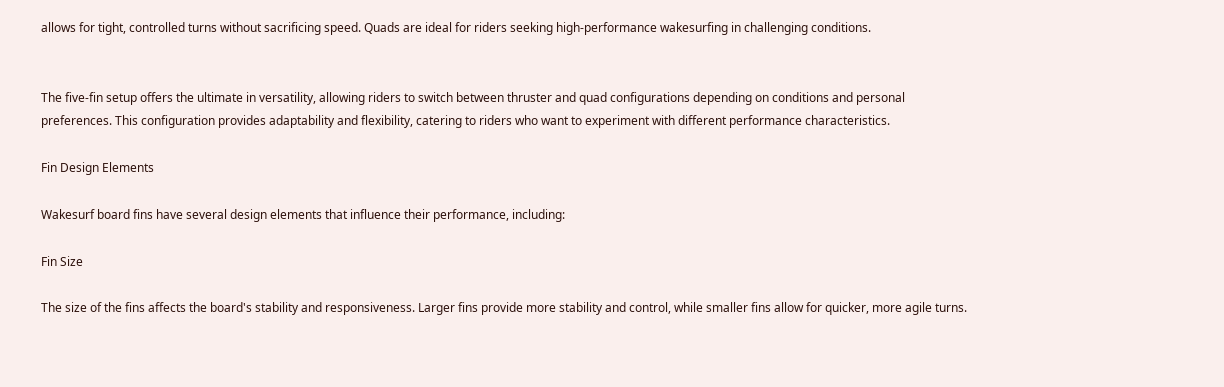allows for tight, controlled turns without sacrificing speed. Quads are ideal for riders seeking high-performance wakesurfing in challenging conditions.


The five-fin setup offers the ultimate in versatility, allowing riders to switch between thruster and quad configurations depending on conditions and personal preferences. This configuration provides adaptability and flexibility, catering to riders who want to experiment with different performance characteristics.

Fin Design Elements

Wakesurf board fins have several design elements that influence their performance, including:

Fin Size

The size of the fins affects the board's stability and responsiveness. Larger fins provide more stability and control, while smaller fins allow for quicker, more agile turns.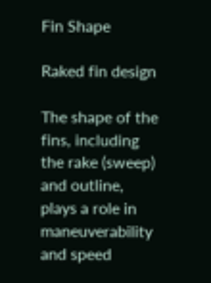Fin Shape

Raked fin design

The shape of the fins, including the rake (sweep) and outline, plays a role in maneuverability and speed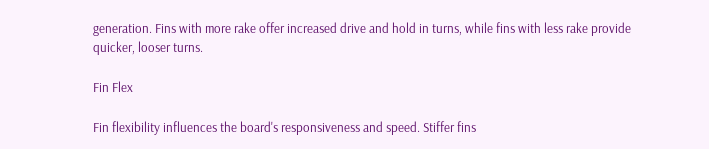generation. Fins with more rake offer increased drive and hold in turns, while fins with less rake provide quicker, looser turns.

Fin Flex

Fin flexibility influences the board's responsiveness and speed. Stiffer fins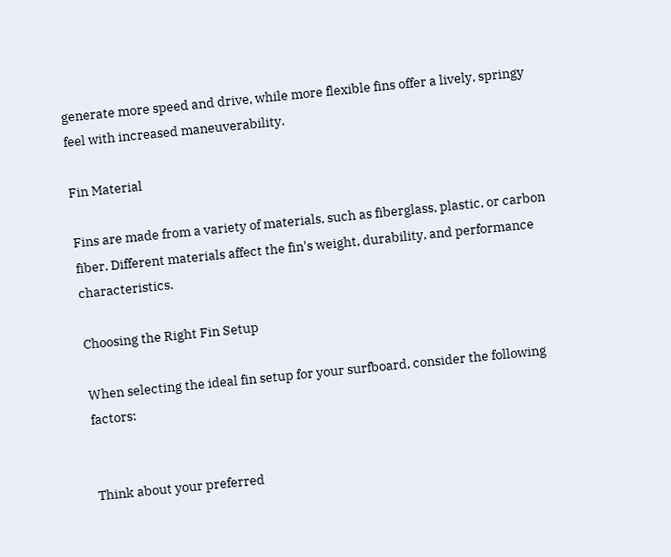generate more speed and drive, while more flexible fins offer a lively, springy feel with increased maneuverability.

Fin Material

Fins are made from a variety of materials, such as fiberglass, plastic, or carbon fiber. Different materials affect the fin's weight, durability, and performance characteristics.

Choosing the Right Fin Setup

When selecting the ideal fin setup for your surfboard, consider the following factors:


Think about your preferred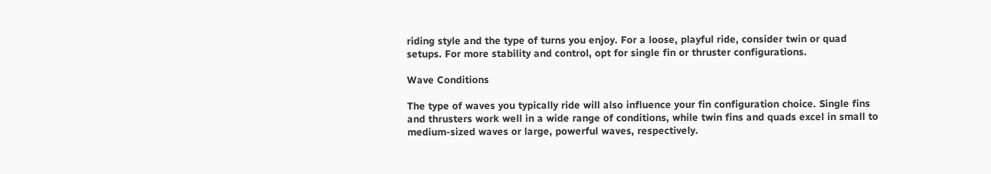riding style and the type of turns you enjoy. For a loose, playful ride, consider twin or quad setups. For more stability and control, opt for single fin or thruster configurations.

Wave Conditions

The type of waves you typically ride will also influence your fin configuration choice. Single fins and thrusters work well in a wide range of conditions, while twin fins and quads excel in small to medium-sized waves or large, powerful waves, respectively.